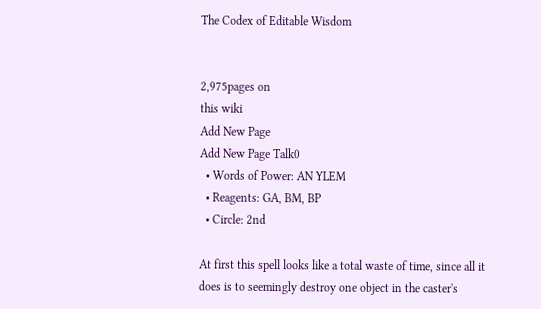The Codex of Editable Wisdom


2,975pages on
this wiki
Add New Page
Add New Page Talk0
  • Words of Power: AN YLEM
  • Reagents: GA, BM, BP
  • Circle: 2nd

At first this spell looks like a total waste of time, since all it does is to seemingly destroy one object in the caster's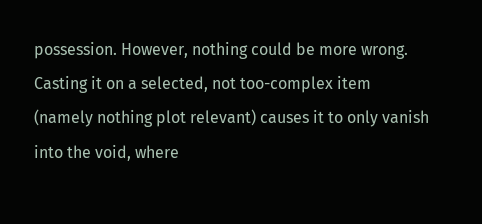possession. However, nothing could be more wrong. Casting it on a selected, not too-complex item (namely nothing plot relevant) causes it to only vanish into the void, where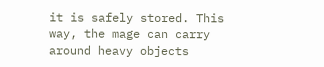it is safely stored. This way, the mage can carry around heavy objects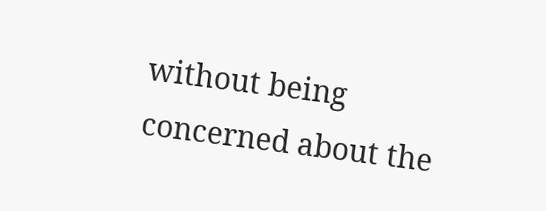without being concerned about the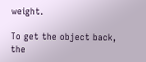weight.

To get the object back, the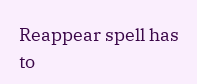Reappear spell has to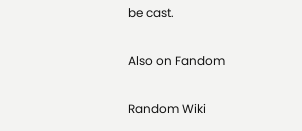be cast.

Also on Fandom

Random Wiki